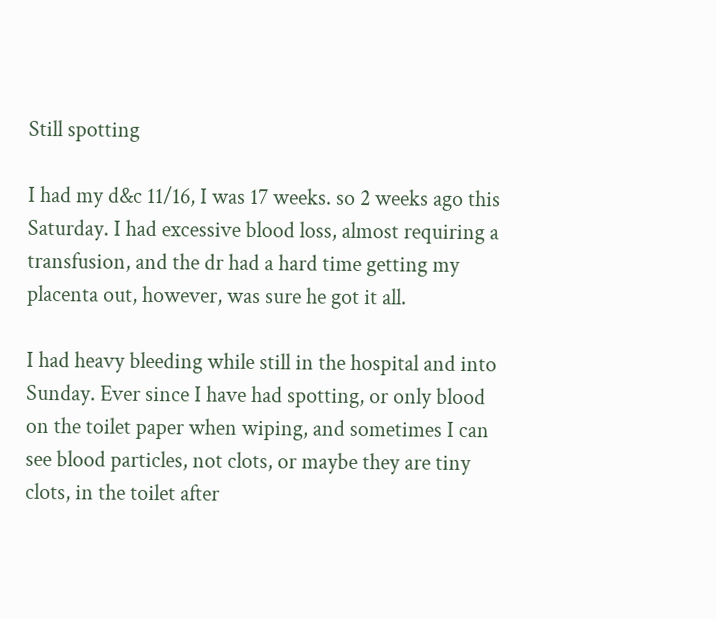Still spotting

I had my d&c 11/16, I was 17 weeks. so 2 weeks ago this Saturday. I had excessive blood loss, almost requiring a transfusion, and the dr had a hard time getting my placenta out, however, was sure he got it all.

I had heavy bleeding while still in the hospital and into Sunday. Ever since I have had spotting, or only blood on the toilet paper when wiping, and sometimes I can see blood particles, not clots, or maybe they are tiny clots, in the toilet after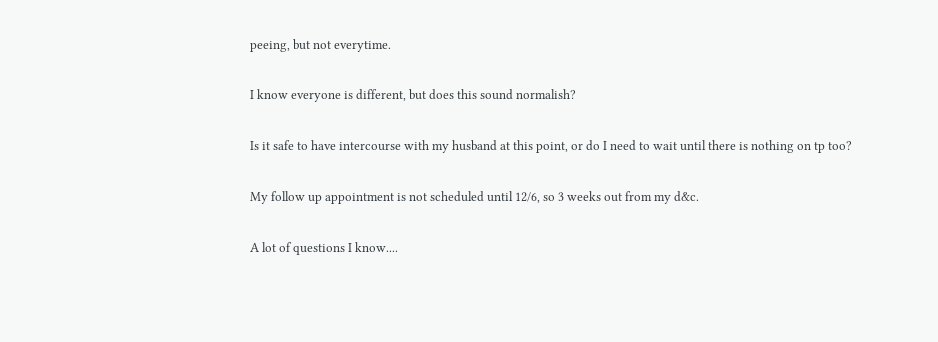peeing, but not everytime.

I know everyone is different, but does this sound normalish?

Is it safe to have intercourse with my husband at this point, or do I need to wait until there is nothing on tp too?

My follow up appointment is not scheduled until 12/6, so 3 weeks out from my d&c.

A lot of questions I know....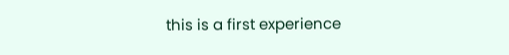this is a first experience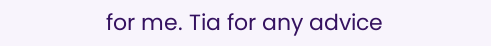for me. Tia for any advice